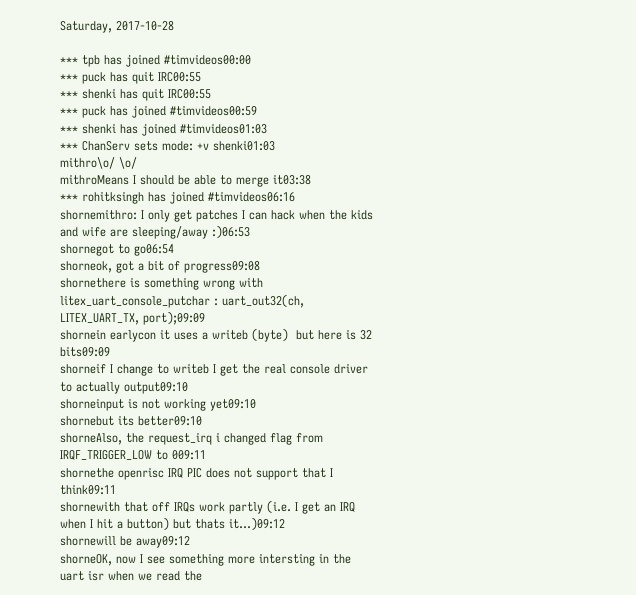Saturday, 2017-10-28

*** tpb has joined #timvideos00:00
*** puck has quit IRC00:55
*** shenki has quit IRC00:55
*** puck has joined #timvideos00:59
*** shenki has joined #timvideos01:03
*** ChanServ sets mode: +v shenki01:03
mithro\o/ \o/
mithroMeans I should be able to merge it03:38
*** rohitksingh has joined #timvideos06:16
shornemithro: I only get patches I can hack when the kids and wife are sleeping/away :)06:53
shornegot to go06:54
shorneok, got a bit of progress09:08
shornethere is something wrong with litex_uart_console_putchar : uart_out32(ch, LITEX_UART_TX, port);09:09
shornein earlycon it uses a writeb (byte)  but here is 32 bits09:09
shorneif I change to writeb I get the real console driver to actually output09:10
shorneinput is not working yet09:10
shornebut its better09:10
shorneAlso, the request_irq i changed flag from IRQF_TRIGGER_LOW to 009:11
shornethe openrisc IRQ PIC does not support that I think09:11
shornewith that off IRQs work partly (i.e. I get an IRQ when I hit a button) but thats it...)09:12
shornewill be away09:12
shorneOK, now I see something more intersting in the uart isr when we read the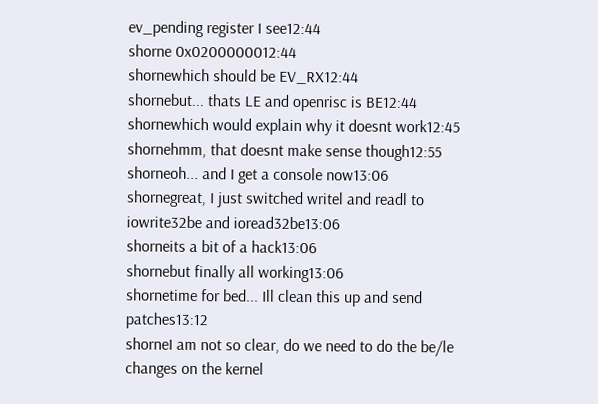ev_pending register I see12:44
shorne 0x0200000012:44
shornewhich should be EV_RX12:44
shornebut... thats LE and openrisc is BE12:44
shornewhich would explain why it doesnt work12:45
shornehmm, that doesnt make sense though12:55
shorneoh... and I get a console now13:06
shornegreat, I just switched writel and readl to iowrite32be and ioread32be13:06
shorneits a bit of a hack13:06
shornebut finally all working13:06
shornetime for bed... Ill clean this up and send patches13:12
shorneI am not so clear, do we need to do the be/le changes on the kernel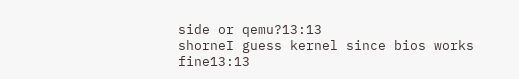side or qemu?13:13
shorneI guess kernel since bios works fine13:13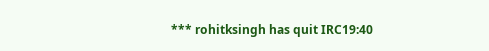*** rohitksingh has quit IRC19:40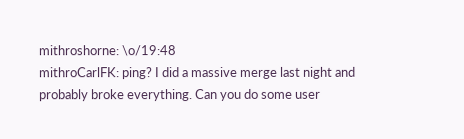mithroshorne: \o/19:48
mithroCarlFK: ping? I did a massive merge last night and probably broke everything. Can you do some user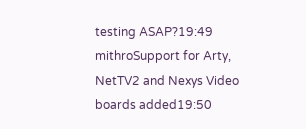testing ASAP?19:49
mithroSupport for Arty, NetTV2 and Nexys Video boards added19:50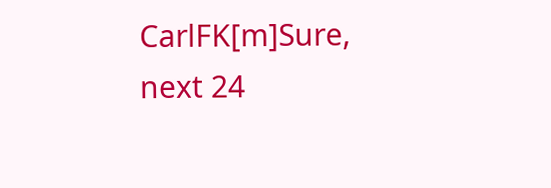CarlFK[m]Sure, next 24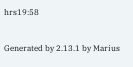hrs19:58

Generated by 2.13.1 by Marius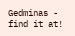Gedminas - find it at!